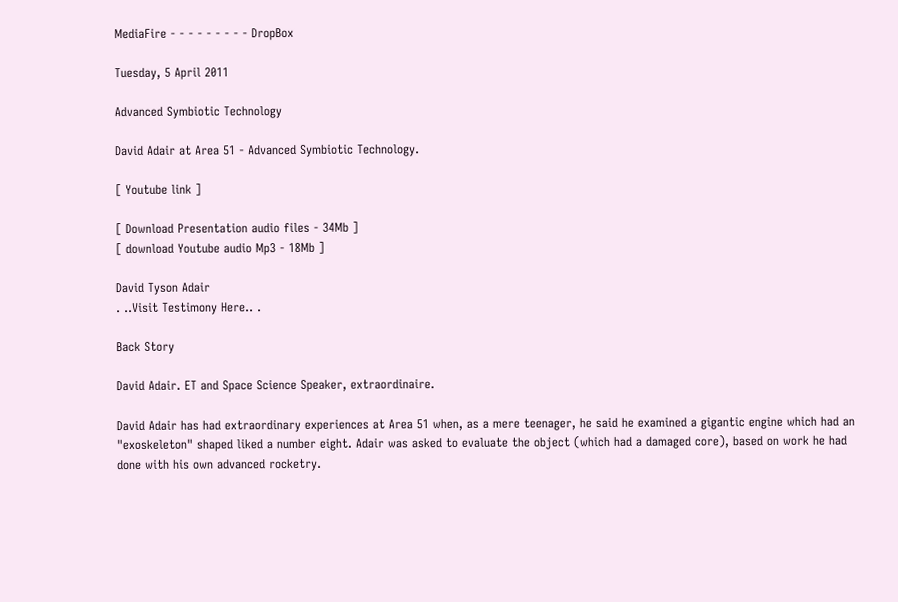MediaFire - - - - - - - - - DropBox

Tuesday, 5 April 2011

Advanced Symbiotic Technology

David Adair at Area 51 - Advanced Symbiotic Technology.

[ Youtube link ]

[ Download Presentation audio files - 34Mb ]
[ download Youtube audio Mp3 - 18Mb ]

David Tyson Adair
. ..Visit Testimony Here.. .

Back Story

David Adair. ET and Space Science Speaker, extraordinaire.

David Adair has had extraordinary experiences at Area 51 when, as a mere teenager, he said he examined a gigantic engine which had an "exoskeleton" shaped liked a number eight. Adair was asked to evaluate the object (which had a damaged core), based on work he had done with his own advanced rocketry.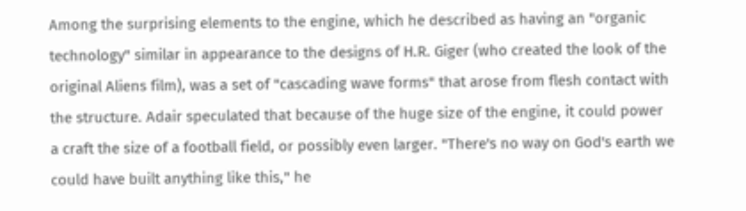Among the surprising elements to the engine, which he described as having an "organic technology" similar in appearance to the designs of H.R. Giger (who created the look of the original Aliens film), was a set of "cascading wave forms" that arose from flesh contact with the structure. Adair speculated that because of the huge size of the engine, it could power a craft the size of a football field, or possibly even larger. "There's no way on God's earth we could have built anything like this," he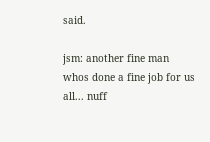said.

jsm: another fine man whos done a fine job for us all... nuff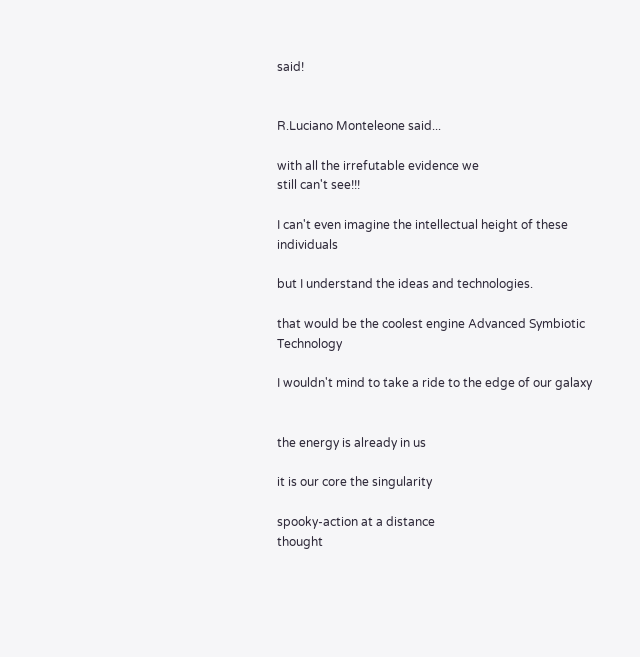said!


R.Luciano Monteleone said...

with all the irrefutable evidence we
still can't see!!!

I can't even imagine the intellectual height of these individuals

but I understand the ideas and technologies.

that would be the coolest engine Advanced Symbiotic Technology

I wouldn't mind to take a ride to the edge of our galaxy


the energy is already in us

it is our core the singularity

spooky-action at a distance
thought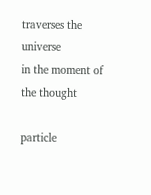traverses the universe
in the moment of the thought

particle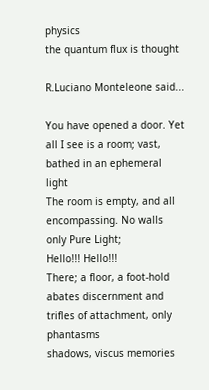physics
the quantum flux is thought

R.Luciano Monteleone said...

You have opened a door. Yet all I see is a room; vast, bathed in an ephemeral light
The room is empty, and all encompassing. No walls only Pure Light;
Hello!!! Hello!!!
There; a floor, a foot-hold abates discernment and trifles of attachment, only phantasms
shadows, viscus memories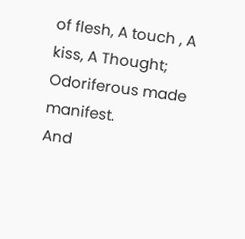of flesh, A touch , A kiss, A Thought; Odoriferous made manifest.
And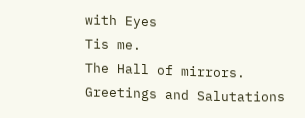with Eyes
Tis me.
The Hall of mirrors.
Greetings and Salutations